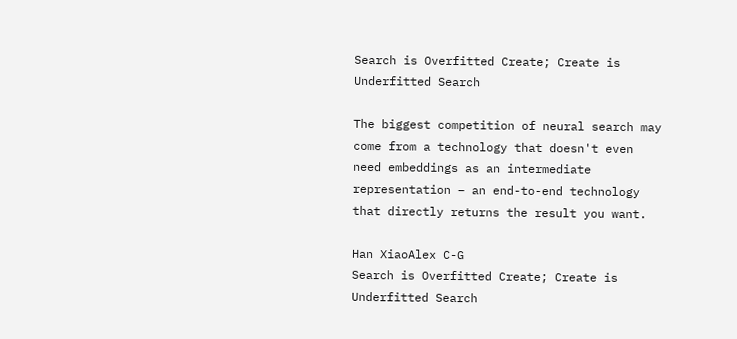Search is Overfitted Create; Create is Underfitted Search

The biggest competition of neural search may come from a technology that doesn't even need embeddings as an intermediate representation – an end-to-end technology that directly returns the result you want.

Han XiaoAlex C-G
Search is Overfitted Create; Create is Underfitted Search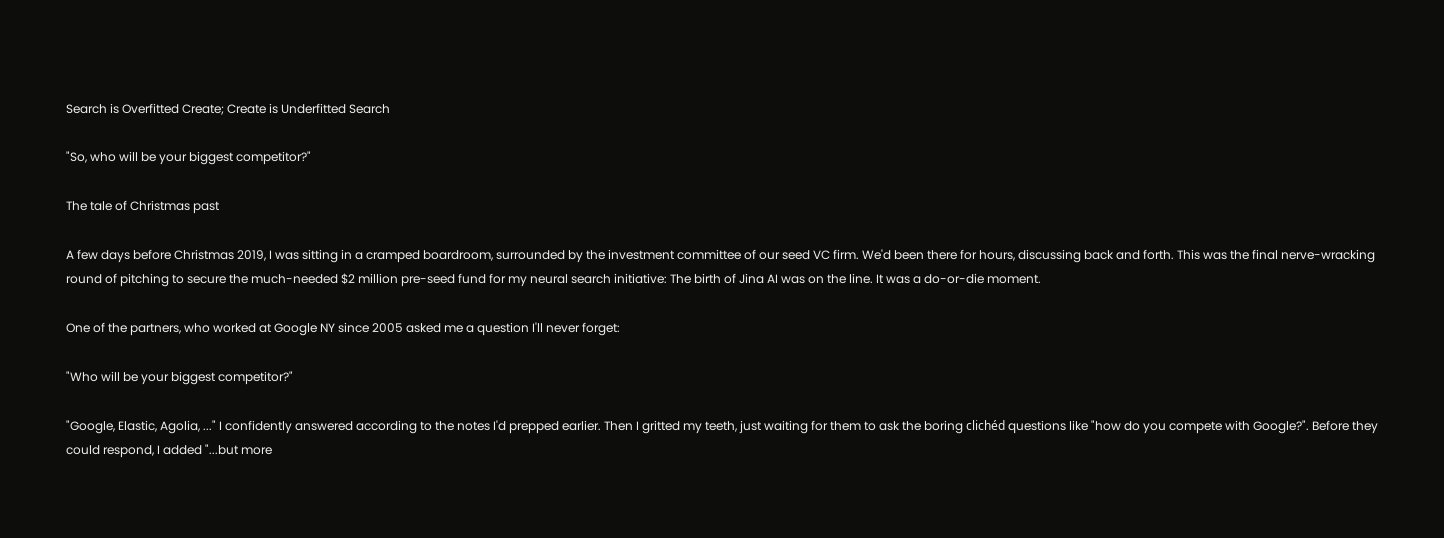Search is Overfitted Create; Create is Underfitted Search

"So, who will be your biggest competitor?"

The tale of Christmas past

A few days before Christmas 2019, I was sitting in a cramped boardroom, surrounded by the investment committee of our seed VC firm. We'd been there for hours, discussing back and forth. This was the final nerve-wracking round of pitching to secure the much-needed $2 million pre-seed fund for my neural search initiative: The birth of Jina AI was on the line. It was a do-or-die moment.

One of the partners, who worked at Google NY since 2005 asked me a question I'll never forget:

"Who will be your biggest competitor?"

"Google, Elastic, Agolia, ..." I confidently answered according to the notes I'd prepped earlier. Then I gritted my teeth, just waiting for them to ask the boring clichéd questions like "how do you compete with Google?". Before they could respond, I added "...but more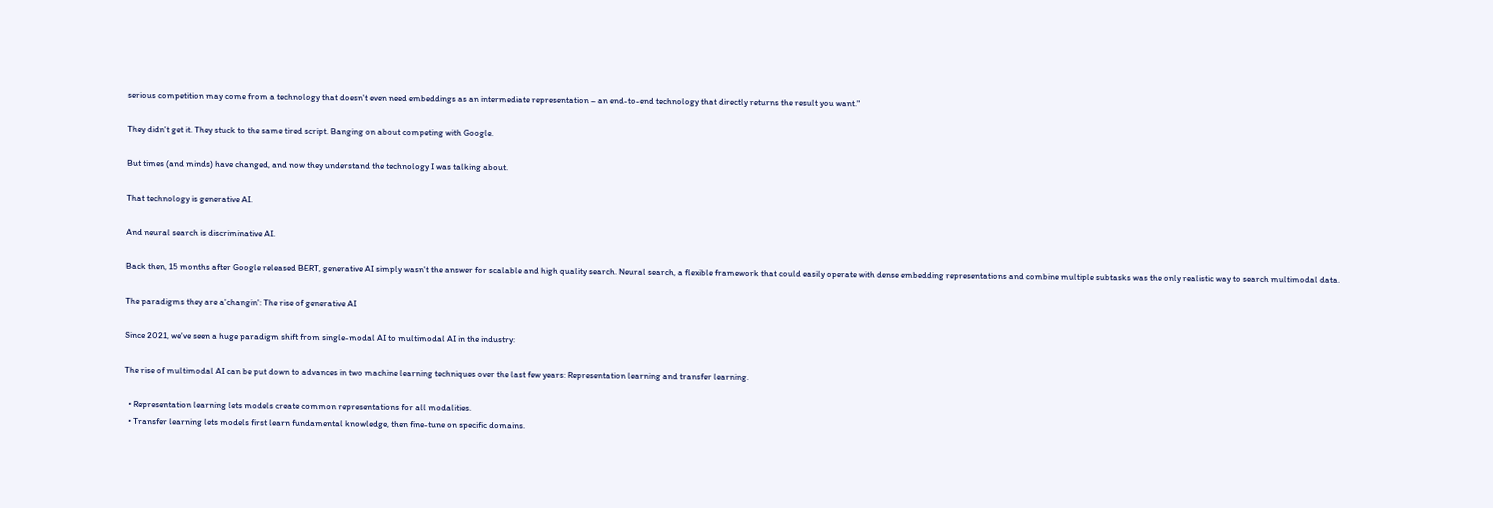serious competition may come from a technology that doesn't even need embeddings as an intermediate representation – an end-to-end technology that directly returns the result you want."

They didn't get it. They stuck to the same tired script. Banging on about competing with Google.

But times (and minds) have changed, and now they understand the technology I was talking about.

That technology is generative AI.

And neural search is discriminative AI.

Back then, 15 months after Google released BERT, generative AI simply wasn't the answer for scalable and high quality search. Neural search, a flexible framework that could easily operate with dense embedding representations and combine multiple subtasks was the only realistic way to search multimodal data.

The paradigms they are a'changin': The rise of generative AI

Since 2021, we've seen a huge paradigm shift from single-modal AI to multimodal AI in the industry:

The rise of multimodal AI can be put down to advances in two machine learning techniques over the last few years: Representation learning and transfer learning.

  • Representation learning lets models create common representations for all modalities.
  • Transfer learning lets models first learn fundamental knowledge, then fine-tune on specific domains.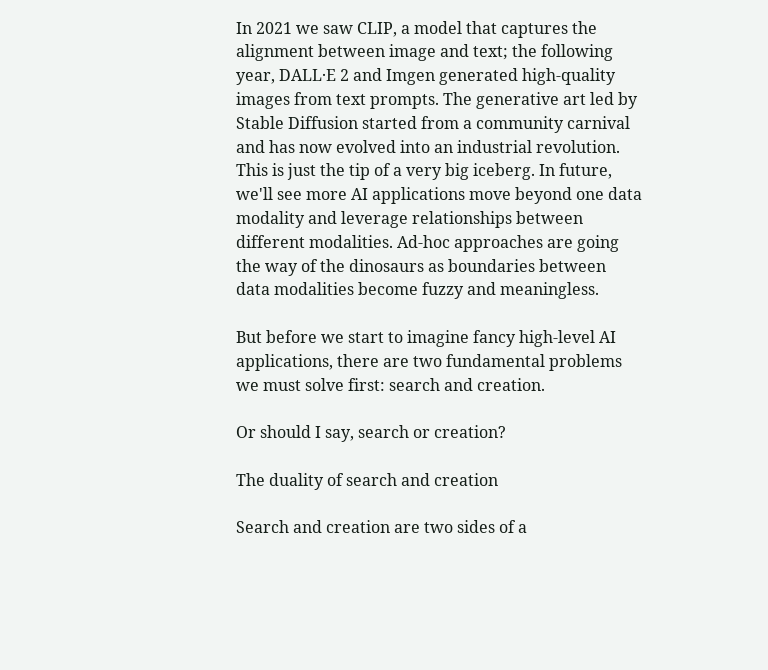In 2021 we saw CLIP, a model that captures the alignment between image and text; the following year, DALL·E 2 and Imgen generated high-quality images from text prompts. The generative art led by Stable Diffusion started from a community carnival and has now evolved into an industrial revolution. This is just the tip of a very big iceberg. In future, we'll see more AI applications move beyond one data modality and leverage relationships between different modalities. Ad-hoc approaches are going the way of the dinosaurs as boundaries between data modalities become fuzzy and meaningless.

But before we start to imagine fancy high-level AI applications, there are two fundamental problems we must solve first: search and creation.

Or should I say, search or creation?

The duality of search and creation

Search and creation are two sides of a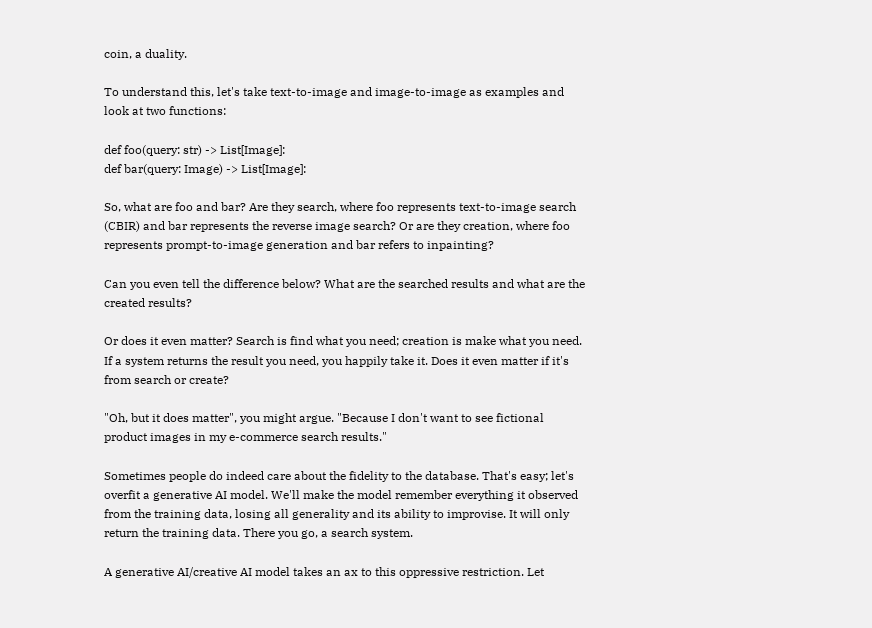coin, a duality.

To understand this, let's take text-to-image and image-to-image as examples and look at two functions:

def foo(query: str) -> List[Image]:
def bar(query: Image) -> List[Image]:

So, what are foo and bar? Are they search, where foo represents text-to-image search (CBIR) and bar represents the reverse image search? Or are they creation, where foo represents prompt-to-image generation and bar refers to inpainting?

Can you even tell the difference below? What are the searched results and what are the created results?

Or does it even matter? Search is find what you need; creation is make what you need. If a system returns the result you need, you happily take it. Does it even matter if it's from search or create?

"Oh, but it does matter", you might argue. "Because I don't want to see fictional product images in my e-commerce search results."

Sometimes people do indeed care about the fidelity to the database. That's easy; let's overfit a generative AI model. We'll make the model remember everything it observed from the training data, losing all generality and its ability to improvise. It will only return the training data. There you go, a search system.

A generative AI/creative AI model takes an ax to this oppressive restriction. Let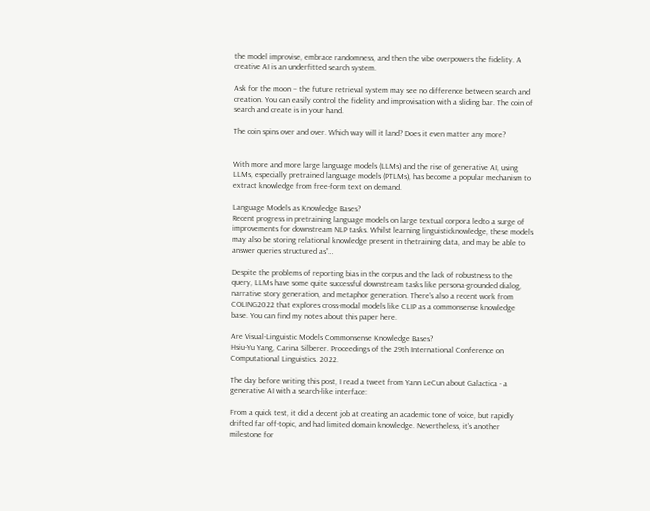the model improvise, embrace randomness, and then the vibe overpowers the fidelity. A creative AI is an underfitted search system.

Ask for the moon – the future retrieval system may see no difference between search and creation. You can easily control the fidelity and improvisation with a sliding bar. The coin of search and create is in your hand.

The coin spins over and over. Which way will it land? Does it even matter any more?


With more and more large language models (LLMs) and the rise of generative AI, using LLMs, especially pretrained language models (PTLMs), has become a popular mechanism to extract knowledge from free-form text on demand.

Language Models as Knowledge Bases?
Recent progress in pretraining language models on large textual corpora ledto a surge of improvements for downstream NLP tasks. Whilst learning linguisticknowledge, these models may also be storing relational knowledge present in thetraining data, and may be able to answer queries structured as”…

Despite the problems of reporting bias in the corpus and the lack of robustness to the query, LLMs have some quite successful downstream tasks like persona-grounded dialog, narrative story generation, and metaphor generation. There's also a recent work from COLING2022 that explores cross-modal models like CLIP as a commonsense knowledge base. You can find my notes about this paper here.

Are Visual-Linguistic Models Commonsense Knowledge Bases?
Hsiu-Yu Yang, Carina Silberer. Proceedings of the 29th International Conference on Computational Linguistics. 2022.

The day before writing this post, I read a tweet from Yann LeCun about Galactica - a generative AI with a search-like interface:

From a quick test, it did a decent job at creating an academic tone of voice, but rapidly drifted far off-topic, and had limited domain knowledge. Nevertheless, it's another milestone for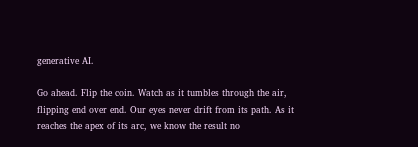generative AI.

Go ahead. Flip the coin. Watch as it tumbles through the air, flipping end over end. Our eyes never drift from its path. As it reaches the apex of its arc, we know the result no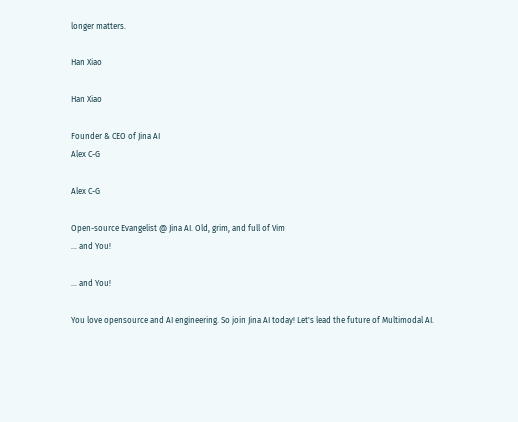longer matters.

Han Xiao

Han Xiao

Founder & CEO of Jina AI
Alex C-G

Alex C-G

Open-source Evangelist @ Jina AI. Old, grim, and full of Vim
... and You!

... and You!

You love opensource and AI engineering. So join Jina AI today! Let's lead the future of Multimodal AI.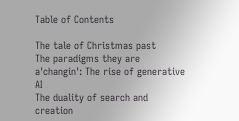Table of Contents

The tale of Christmas past
The paradigms they are a'changin': The rise of generative AI
The duality of search and creation